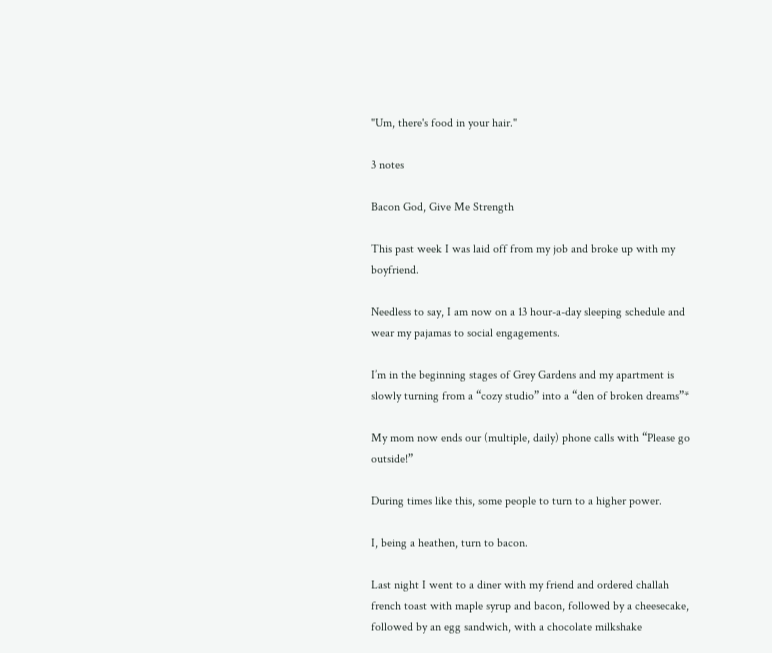"Um, there's food in your hair."

3 notes

Bacon God, Give Me Strength

This past week I was laid off from my job and broke up with my boyfriend.

Needless to say, I am now on a 13 hour-a-day sleeping schedule and wear my pajamas to social engagements.

I’m in the beginning stages of Grey Gardens and my apartment is slowly turning from a “cozy studio” into a “den of broken dreams”*

My mom now ends our (multiple, daily) phone calls with “Please go outside!”

During times like this, some people to turn to a higher power.

I, being a heathen, turn to bacon.

Last night I went to a diner with my friend and ordered challah french toast with maple syrup and bacon, followed by a cheesecake, followed by an egg sandwich, with a chocolate milkshake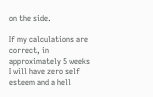on the side.

If my calculations are correct, in approximately 5 weeks I will have zero self esteem and a hell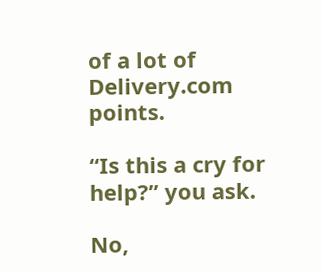of a lot of Delivery.com points.

“Is this a cry for help?” you ask.

No,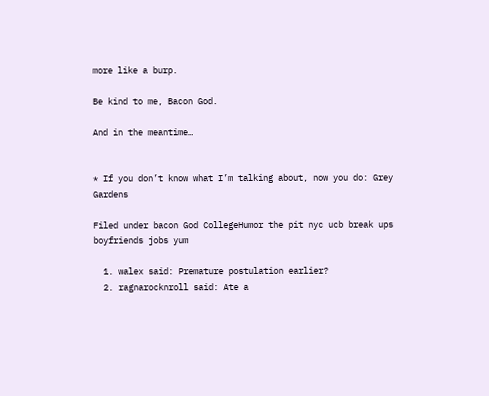more like a burp.

Be kind to me, Bacon God.

And in the meantime…


* If you don’t know what I’m talking about, now you do: Grey Gardens

Filed under bacon God CollegeHumor the pit nyc ucb break ups boyfriends jobs yum

  1. walex said: Premature postulation earlier?
  2. ragnarocknroll said: Ate a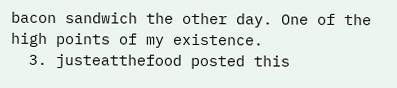bacon sandwich the other day. One of the high points of my existence.
  3. justeatthefood posted this